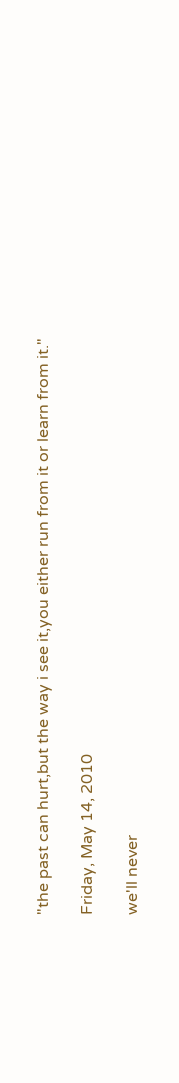"the past can hurt,but the way i see it,you either run from it or learn from it."

Friday, May 14, 2010

we'll never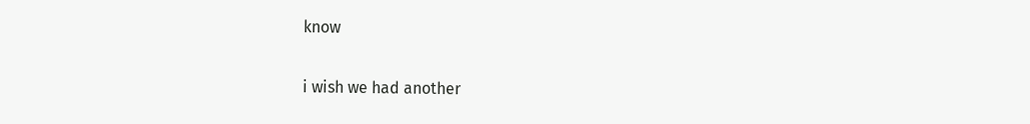know

i wish we had another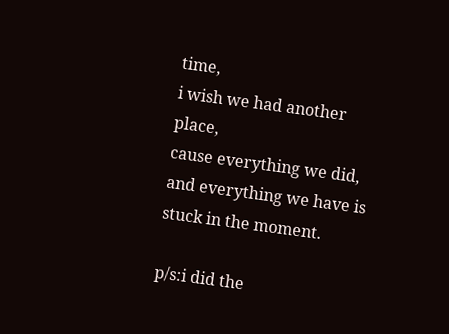time,
i wish we had another place,
cause everything we did,
and everything we have is stuck in the moment.

p/s:i did the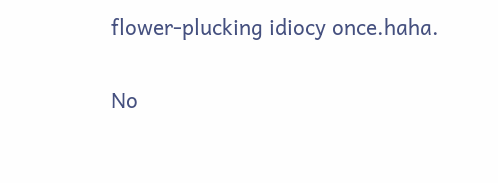flower-plucking idiocy once.haha.

No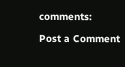comments:

Post a Comment